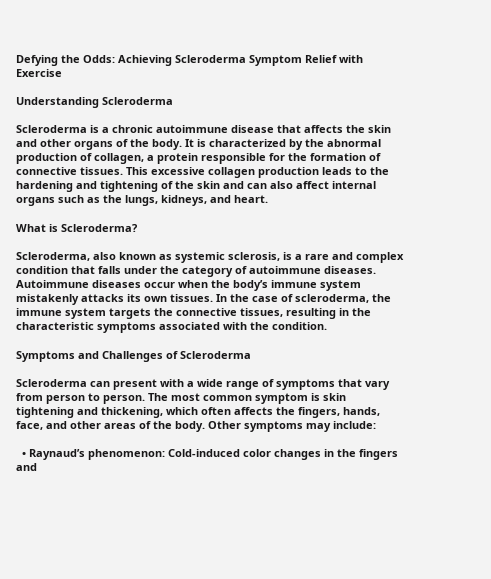Defying the Odds: Achieving Scleroderma Symptom Relief with Exercise

Understanding Scleroderma

Scleroderma is a chronic autoimmune disease that affects the skin and other organs of the body. It is characterized by the abnormal production of collagen, a protein responsible for the formation of connective tissues. This excessive collagen production leads to the hardening and tightening of the skin and can also affect internal organs such as the lungs, kidneys, and heart.

What is Scleroderma?

Scleroderma, also known as systemic sclerosis, is a rare and complex condition that falls under the category of autoimmune diseases. Autoimmune diseases occur when the body’s immune system mistakenly attacks its own tissues. In the case of scleroderma, the immune system targets the connective tissues, resulting in the characteristic symptoms associated with the condition.

Symptoms and Challenges of Scleroderma

Scleroderma can present with a wide range of symptoms that vary from person to person. The most common symptom is skin tightening and thickening, which often affects the fingers, hands, face, and other areas of the body. Other symptoms may include:

  • Raynaud’s phenomenon: Cold-induced color changes in the fingers and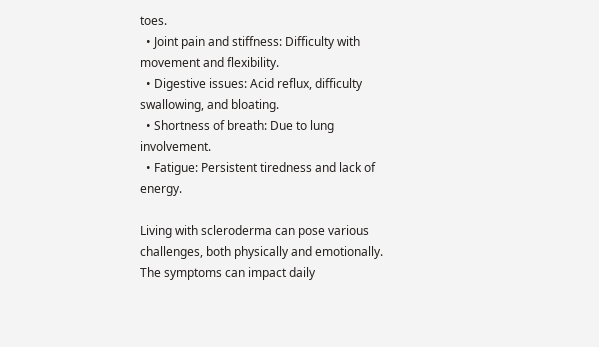toes.
  • Joint pain and stiffness: Difficulty with movement and flexibility.
  • Digestive issues: Acid reflux, difficulty swallowing, and bloating.
  • Shortness of breath: Due to lung involvement.
  • Fatigue: Persistent tiredness and lack of energy.

Living with scleroderma can pose various challenges, both physically and emotionally. The symptoms can impact daily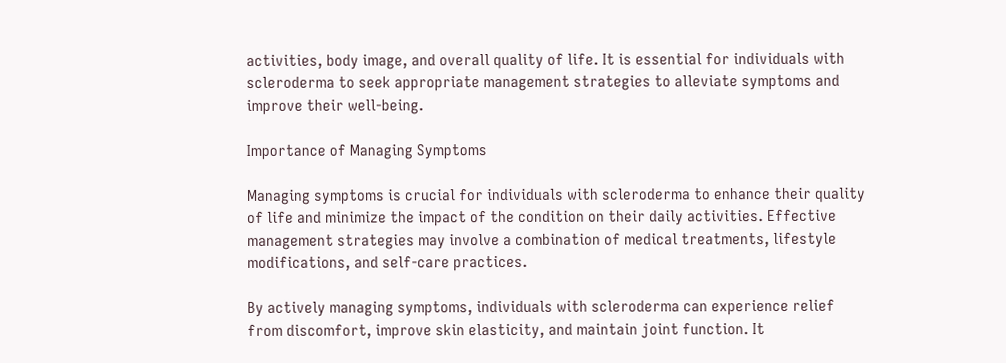activities, body image, and overall quality of life. It is essential for individuals with scleroderma to seek appropriate management strategies to alleviate symptoms and improve their well-being.

Importance of Managing Symptoms

Managing symptoms is crucial for individuals with scleroderma to enhance their quality of life and minimize the impact of the condition on their daily activities. Effective management strategies may involve a combination of medical treatments, lifestyle modifications, and self-care practices.

By actively managing symptoms, individuals with scleroderma can experience relief from discomfort, improve skin elasticity, and maintain joint function. It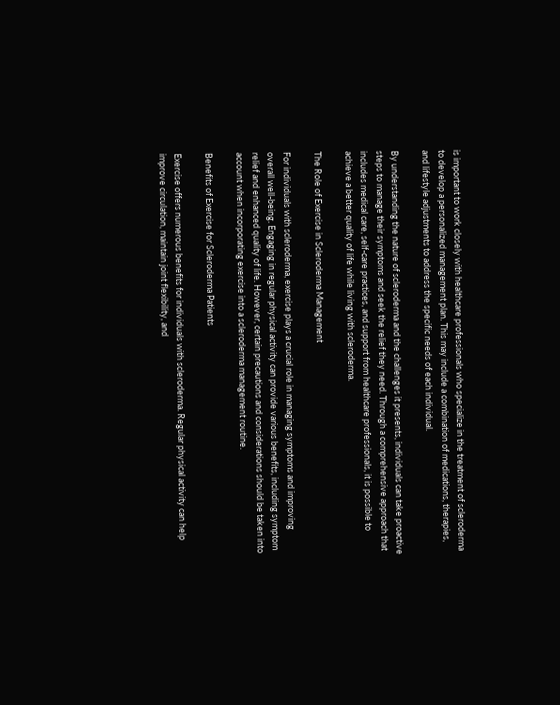is important to work closely with healthcare professionals who specialize in the treatment of scleroderma to develop a personalized management plan. This may include a combination of medications, therapies, and lifestyle adjustments to address the specific needs of each individual.

By understanding the nature of scleroderma and the challenges it presents, individuals can take proactive steps to manage their symptoms and seek the relief they need. Through a comprehensive approach that includes medical care, self-care practices, and support from healthcare professionals, it is possible to achieve a better quality of life while living with scleroderma.

The Role of Exercise in Scleroderma Management

For individuals with scleroderma, exercise plays a crucial role in managing symptoms and improving overall well-being. Engaging in regular physical activity can provide various benefits, including symptom relief and enhanced quality of life. However, certain precautions and considerations should be taken into account when incorporating exercise into a scleroderma management routine.

Benefits of Exercise for Scleroderma Patients

Exercise offers numerous benefits for individuals with scleroderma. Regular physical activity can help improve circulation, maintain joint flexibility, and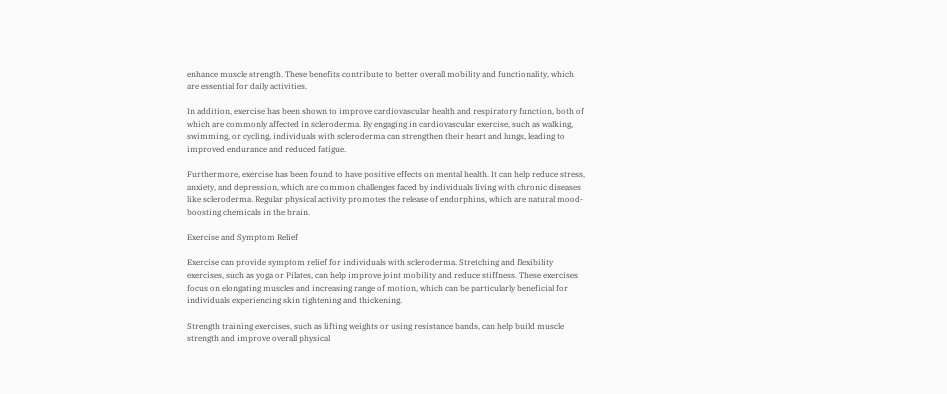enhance muscle strength. These benefits contribute to better overall mobility and functionality, which are essential for daily activities.

In addition, exercise has been shown to improve cardiovascular health and respiratory function, both of which are commonly affected in scleroderma. By engaging in cardiovascular exercise, such as walking, swimming, or cycling, individuals with scleroderma can strengthen their heart and lungs, leading to improved endurance and reduced fatigue.

Furthermore, exercise has been found to have positive effects on mental health. It can help reduce stress, anxiety, and depression, which are common challenges faced by individuals living with chronic diseases like scleroderma. Regular physical activity promotes the release of endorphins, which are natural mood-boosting chemicals in the brain.

Exercise and Symptom Relief

Exercise can provide symptom relief for individuals with scleroderma. Stretching and flexibility exercises, such as yoga or Pilates, can help improve joint mobility and reduce stiffness. These exercises focus on elongating muscles and increasing range of motion, which can be particularly beneficial for individuals experiencing skin tightening and thickening.

Strength training exercises, such as lifting weights or using resistance bands, can help build muscle strength and improve overall physical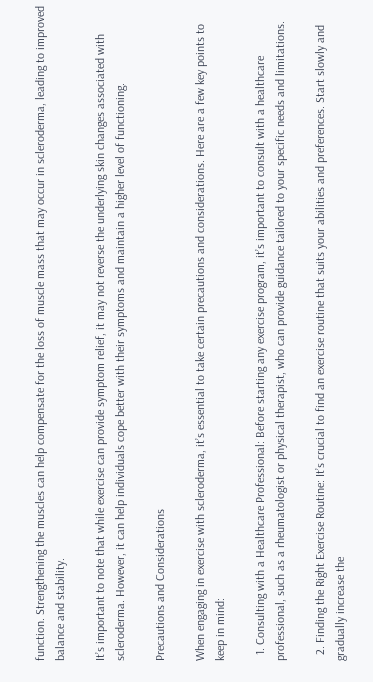function. Strengthening the muscles can help compensate for the loss of muscle mass that may occur in scleroderma, leading to improved balance and stability.

It’s important to note that while exercise can provide symptom relief, it may not reverse the underlying skin changes associated with scleroderma. However, it can help individuals cope better with their symptoms and maintain a higher level of functioning.

Precautions and Considerations

When engaging in exercise with scleroderma, it’s essential to take certain precautions and considerations. Here are a few key points to keep in mind:

  1. Consulting with a Healthcare Professional: Before starting any exercise program, it’s important to consult with a healthcare professional, such as a rheumatologist or physical therapist, who can provide guidance tailored to your specific needs and limitations.

  2. Finding the Right Exercise Routine: It’s crucial to find an exercise routine that suits your abilities and preferences. Start slowly and gradually increase the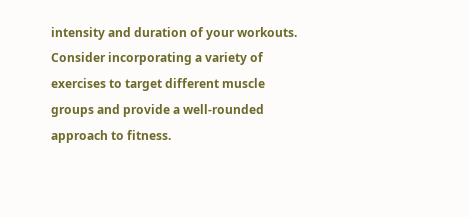intensity and duration of your workouts. Consider incorporating a variety of exercises to target different muscle groups and provide a well-rounded approach to fitness.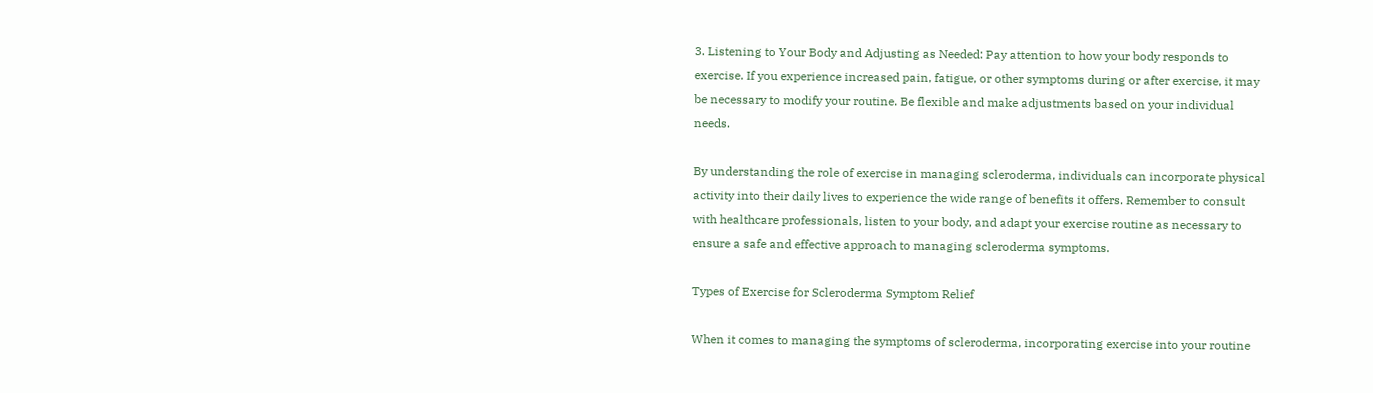3. Listening to Your Body and Adjusting as Needed: Pay attention to how your body responds to exercise. If you experience increased pain, fatigue, or other symptoms during or after exercise, it may be necessary to modify your routine. Be flexible and make adjustments based on your individual needs.

By understanding the role of exercise in managing scleroderma, individuals can incorporate physical activity into their daily lives to experience the wide range of benefits it offers. Remember to consult with healthcare professionals, listen to your body, and adapt your exercise routine as necessary to ensure a safe and effective approach to managing scleroderma symptoms.

Types of Exercise for Scleroderma Symptom Relief

When it comes to managing the symptoms of scleroderma, incorporating exercise into your routine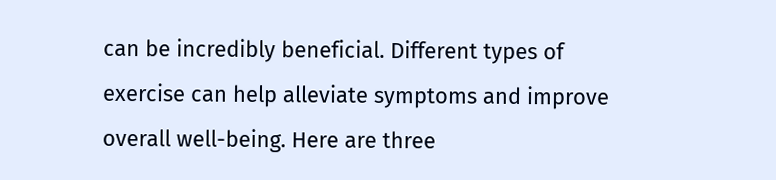can be incredibly beneficial. Different types of exercise can help alleviate symptoms and improve overall well-being. Here are three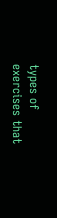types of exercises that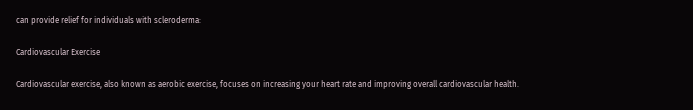can provide relief for individuals with scleroderma:

Cardiovascular Exercise

Cardiovascular exercise, also known as aerobic exercise, focuses on increasing your heart rate and improving overall cardiovascular health.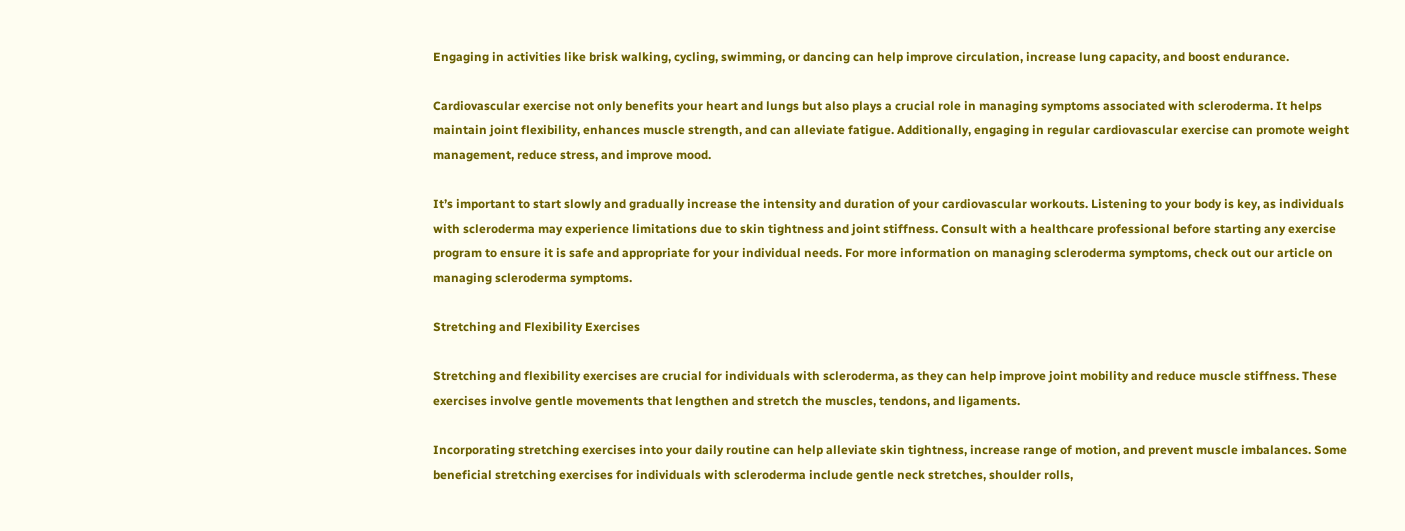Engaging in activities like brisk walking, cycling, swimming, or dancing can help improve circulation, increase lung capacity, and boost endurance.

Cardiovascular exercise not only benefits your heart and lungs but also plays a crucial role in managing symptoms associated with scleroderma. It helps maintain joint flexibility, enhances muscle strength, and can alleviate fatigue. Additionally, engaging in regular cardiovascular exercise can promote weight management, reduce stress, and improve mood.

It’s important to start slowly and gradually increase the intensity and duration of your cardiovascular workouts. Listening to your body is key, as individuals with scleroderma may experience limitations due to skin tightness and joint stiffness. Consult with a healthcare professional before starting any exercise program to ensure it is safe and appropriate for your individual needs. For more information on managing scleroderma symptoms, check out our article on managing scleroderma symptoms.

Stretching and Flexibility Exercises

Stretching and flexibility exercises are crucial for individuals with scleroderma, as they can help improve joint mobility and reduce muscle stiffness. These exercises involve gentle movements that lengthen and stretch the muscles, tendons, and ligaments.

Incorporating stretching exercises into your daily routine can help alleviate skin tightness, increase range of motion, and prevent muscle imbalances. Some beneficial stretching exercises for individuals with scleroderma include gentle neck stretches, shoulder rolls,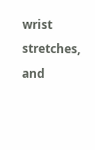wrist stretches, and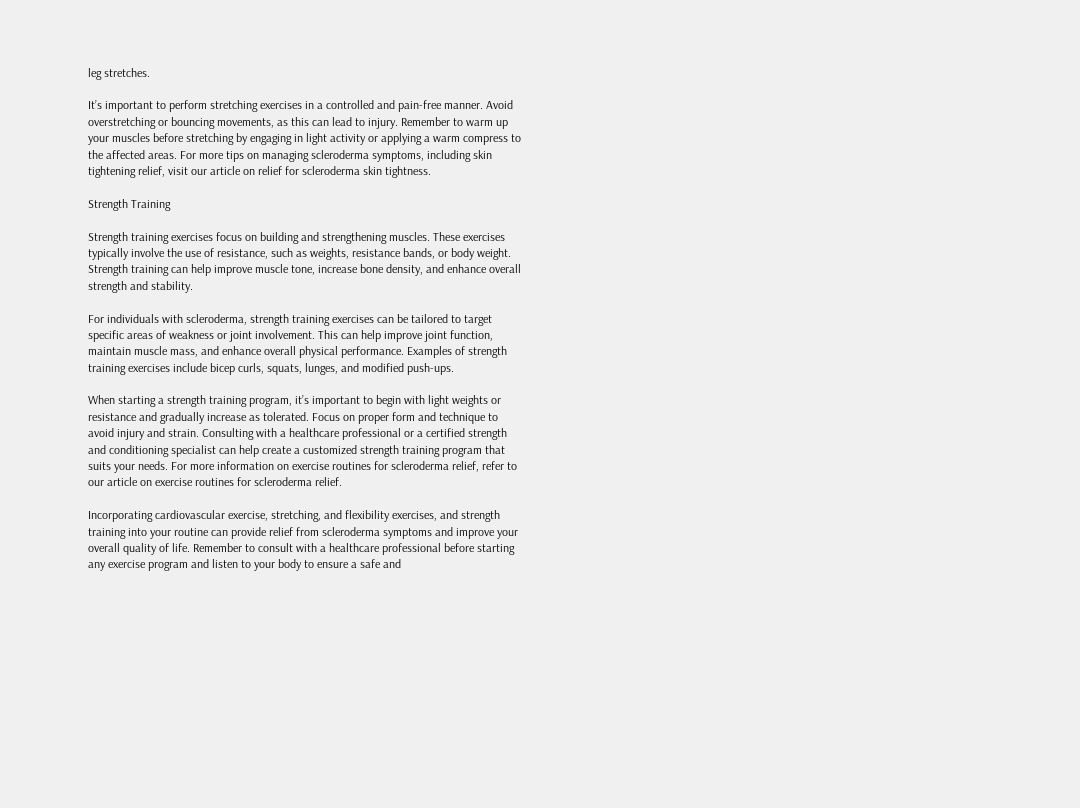leg stretches.

It’s important to perform stretching exercises in a controlled and pain-free manner. Avoid overstretching or bouncing movements, as this can lead to injury. Remember to warm up your muscles before stretching by engaging in light activity or applying a warm compress to the affected areas. For more tips on managing scleroderma symptoms, including skin tightening relief, visit our article on relief for scleroderma skin tightness.

Strength Training

Strength training exercises focus on building and strengthening muscles. These exercises typically involve the use of resistance, such as weights, resistance bands, or body weight. Strength training can help improve muscle tone, increase bone density, and enhance overall strength and stability.

For individuals with scleroderma, strength training exercises can be tailored to target specific areas of weakness or joint involvement. This can help improve joint function, maintain muscle mass, and enhance overall physical performance. Examples of strength training exercises include bicep curls, squats, lunges, and modified push-ups.

When starting a strength training program, it’s important to begin with light weights or resistance and gradually increase as tolerated. Focus on proper form and technique to avoid injury and strain. Consulting with a healthcare professional or a certified strength and conditioning specialist can help create a customized strength training program that suits your needs. For more information on exercise routines for scleroderma relief, refer to our article on exercise routines for scleroderma relief.

Incorporating cardiovascular exercise, stretching, and flexibility exercises, and strength training into your routine can provide relief from scleroderma symptoms and improve your overall quality of life. Remember to consult with a healthcare professional before starting any exercise program and listen to your body to ensure a safe and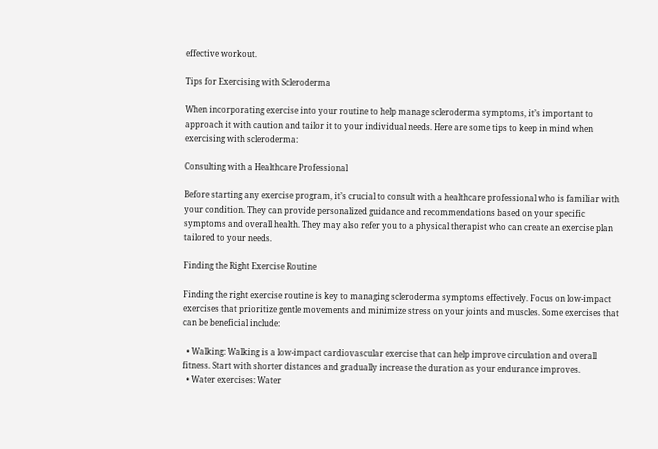effective workout.

Tips for Exercising with Scleroderma

When incorporating exercise into your routine to help manage scleroderma symptoms, it’s important to approach it with caution and tailor it to your individual needs. Here are some tips to keep in mind when exercising with scleroderma:

Consulting with a Healthcare Professional

Before starting any exercise program, it’s crucial to consult with a healthcare professional who is familiar with your condition. They can provide personalized guidance and recommendations based on your specific symptoms and overall health. They may also refer you to a physical therapist who can create an exercise plan tailored to your needs.

Finding the Right Exercise Routine

Finding the right exercise routine is key to managing scleroderma symptoms effectively. Focus on low-impact exercises that prioritize gentle movements and minimize stress on your joints and muscles. Some exercises that can be beneficial include:

  • Walking: Walking is a low-impact cardiovascular exercise that can help improve circulation and overall fitness. Start with shorter distances and gradually increase the duration as your endurance improves.
  • Water exercises: Water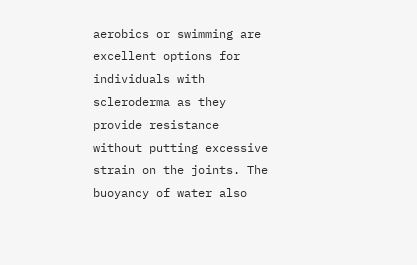aerobics or swimming are excellent options for individuals with scleroderma as they provide resistance without putting excessive strain on the joints. The buoyancy of water also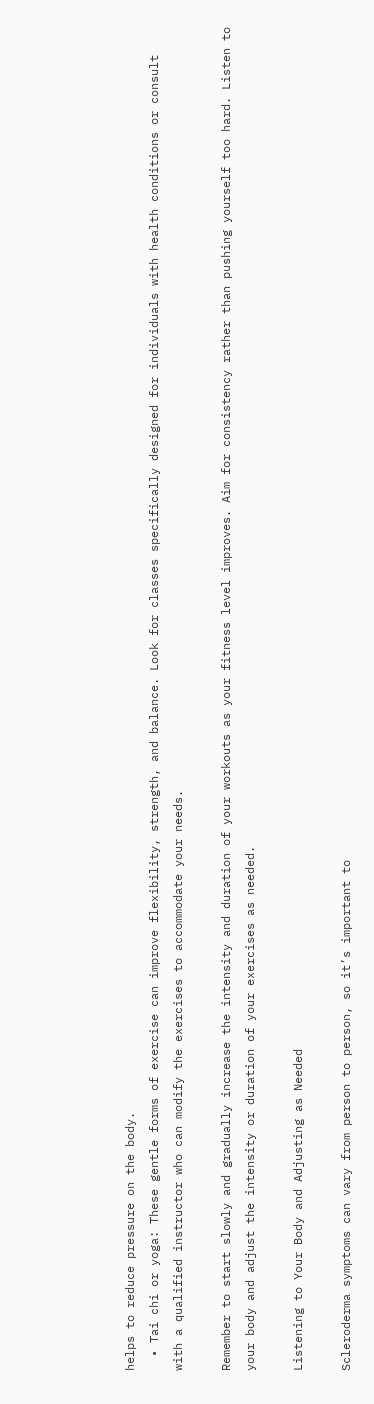helps to reduce pressure on the body.
  • Tai chi or yoga: These gentle forms of exercise can improve flexibility, strength, and balance. Look for classes specifically designed for individuals with health conditions or consult with a qualified instructor who can modify the exercises to accommodate your needs.

Remember to start slowly and gradually increase the intensity and duration of your workouts as your fitness level improves. Aim for consistency rather than pushing yourself too hard. Listen to your body and adjust the intensity or duration of your exercises as needed.

Listening to Your Body and Adjusting as Needed

Scleroderma symptoms can vary from person to person, so it’s important to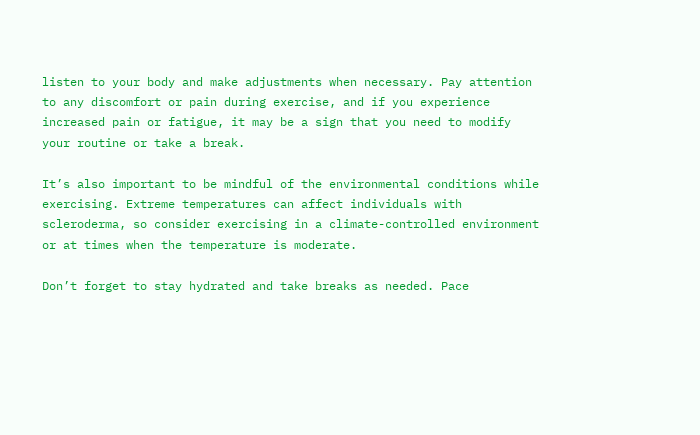listen to your body and make adjustments when necessary. Pay attention to any discomfort or pain during exercise, and if you experience increased pain or fatigue, it may be a sign that you need to modify your routine or take a break.

It’s also important to be mindful of the environmental conditions while exercising. Extreme temperatures can affect individuals with scleroderma, so consider exercising in a climate-controlled environment or at times when the temperature is moderate.

Don’t forget to stay hydrated and take breaks as needed. Pace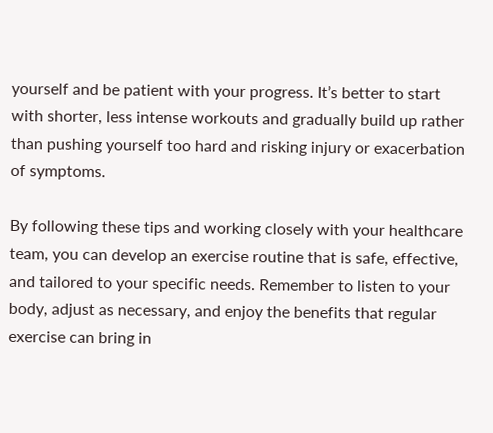yourself and be patient with your progress. It’s better to start with shorter, less intense workouts and gradually build up rather than pushing yourself too hard and risking injury or exacerbation of symptoms.

By following these tips and working closely with your healthcare team, you can develop an exercise routine that is safe, effective, and tailored to your specific needs. Remember to listen to your body, adjust as necessary, and enjoy the benefits that regular exercise can bring in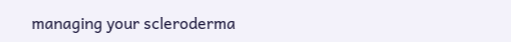managing your scleroderma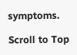symptoms.

Scroll to Top